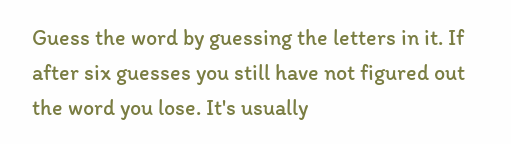Guess the word by guessing the letters in it. If after six guesses you still have not figured out the word you lose. It's usually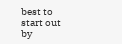best to start out by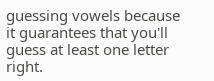guessing vowels because it guarantees that you'll guess at least one letter right.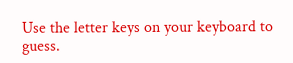Use the letter keys on your keyboard to guess.